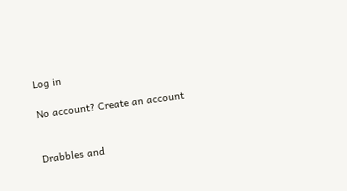Log in

No account? Create an account


Drabbles and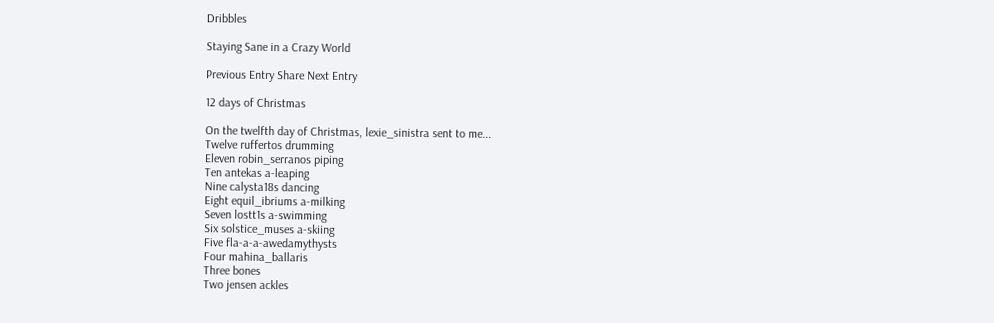Dribbles

Staying Sane in a Crazy World

Previous Entry Share Next Entry

12 days of Christmas

On the twelfth day of Christmas, lexie_sinistra sent to me...
Twelve ruffertos drumming
Eleven robin_serranos piping
Ten antekas a-leaping
Nine calysta18s dancing
Eight equil_ibriums a-milking
Seven lostt1s a-swimming
Six solstice_muses a-skiing
Five fla-a-a-awedamythysts
Four mahina_ballaris
Three bones
Two jensen ackles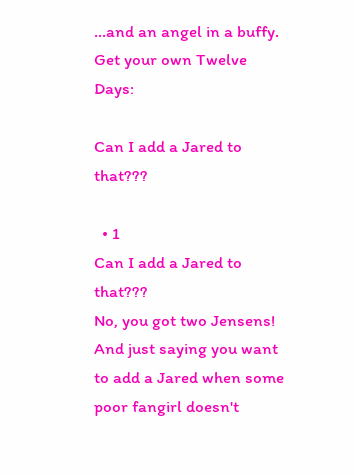...and an angel in a buffy.
Get your own Twelve Days:

Can I add a Jared to that???

  • 1
Can I add a Jared to that???
No, you got two Jensens! And just saying you want to add a Jared when some poor fangirl doesn't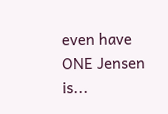even have ONE Jensen is...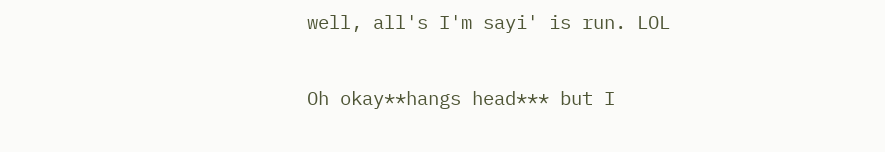well, all's I'm sayi' is run. LOL

Oh okay**hangs head*** but I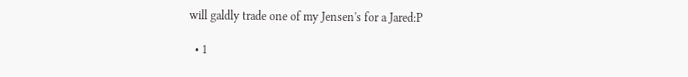will galdly trade one of my Jensen's for a Jared:P

  • 1